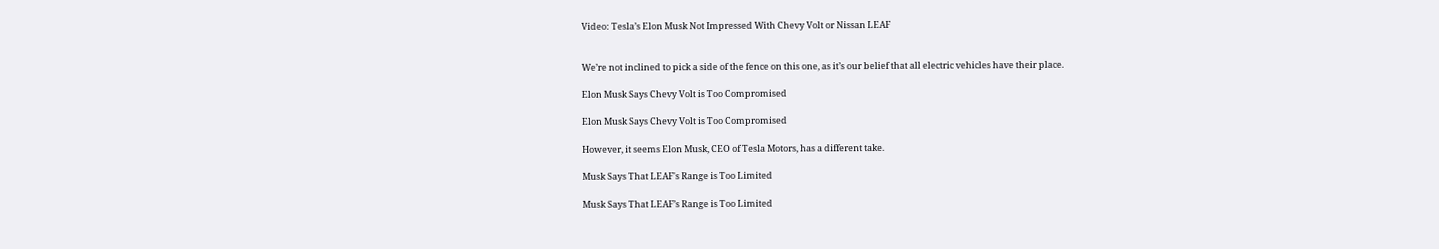Video: Tesla’s Elon Musk Not Impressed With Chevy Volt or Nissan LEAF


We’re not inclined to pick a side of the fence on this one, as it’s our belief that all electric vehicles have their place.

Elon Musk Says Chevy Volt is Too Compromised

Elon Musk Says Chevy Volt is Too Compromised

However, it seems Elon Musk, CEO of Tesla Motors, has a different take.

Musk Says That LEAF's Range is Too Limited

Musk Says That LEAF’s Range is Too Limited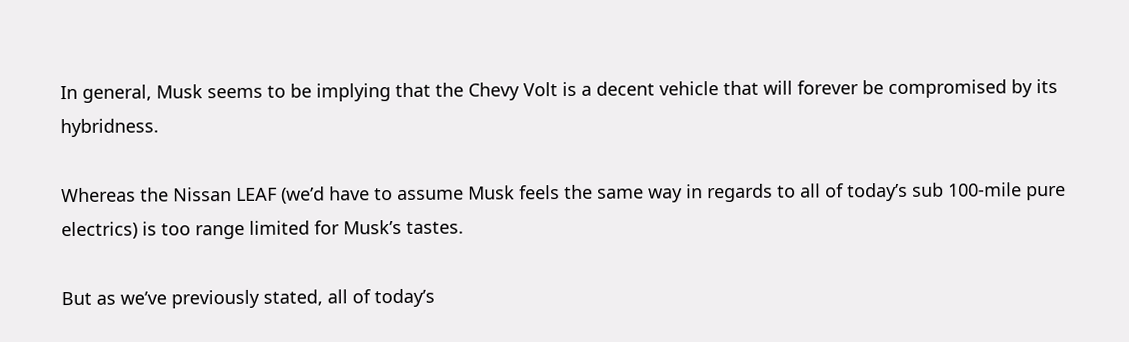In general, Musk seems to be implying that the Chevy Volt is a decent vehicle that will forever be compromised by its hybridness.

Whereas the Nissan LEAF (we’d have to assume Musk feels the same way in regards to all of today’s sub 100-mile pure electrics) is too range limited for Musk’s tastes.

But as we’ve previously stated, all of today’s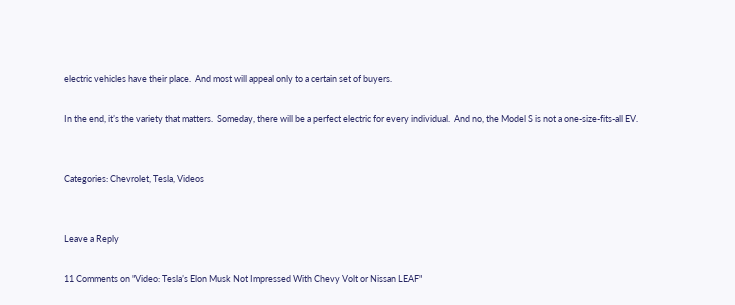electric vehicles have their place.  And most will appeal only to a certain set of buyers.

In the end, it’s the variety that matters.  Someday, there will be a perfect electric for every individual.  And no, the Model S is not a one-size-fits-all EV.


Categories: Chevrolet, Tesla, Videos


Leave a Reply

11 Comments on "Video: Tesla’s Elon Musk Not Impressed With Chevy Volt or Nissan LEAF"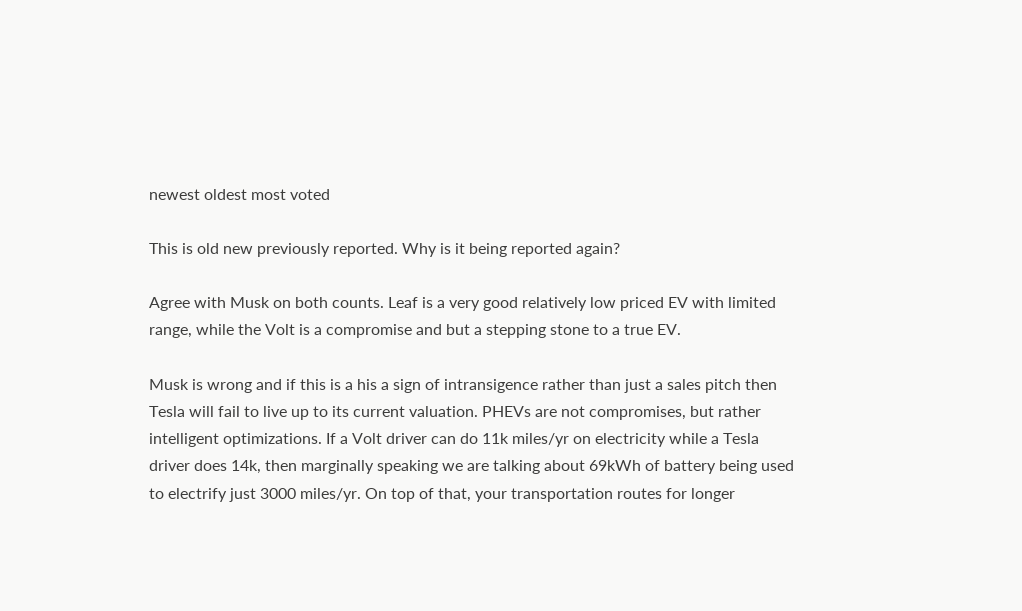newest oldest most voted

This is old new previously reported. Why is it being reported again?

Agree with Musk on both counts. Leaf is a very good relatively low priced EV with limited range, while the Volt is a compromise and but a stepping stone to a true EV.

Musk is wrong and if this is a his a sign of intransigence rather than just a sales pitch then Tesla will fail to live up to its current valuation. PHEVs are not compromises, but rather intelligent optimizations. If a Volt driver can do 11k miles/yr on electricity while a Tesla driver does 14k, then marginally speaking we are talking about 69kWh of battery being used to electrify just 3000 miles/yr. On top of that, your transportation routes for longer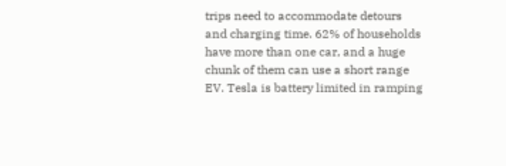trips need to accommodate detours and charging time. 62% of households have more than one car, and a huge chunk of them can use a short range EV. Tesla is battery limited in ramping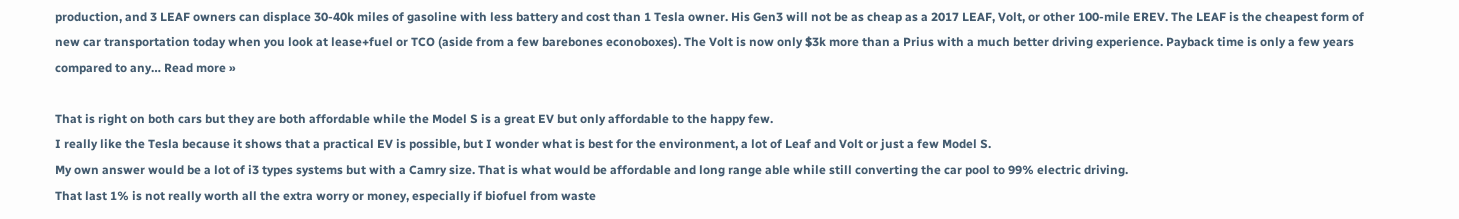production, and 3 LEAF owners can displace 30-40k miles of gasoline with less battery and cost than 1 Tesla owner. His Gen3 will not be as cheap as a 2017 LEAF, Volt, or other 100-mile EREV. The LEAF is the cheapest form of new car transportation today when you look at lease+fuel or TCO (aside from a few barebones econoboxes). The Volt is now only $3k more than a Prius with a much better driving experience. Payback time is only a few years compared to any… Read more »

That is right on both cars but they are both affordable while the Model S is a great EV but only affordable to the happy few.
I really like the Tesla because it shows that a practical EV is possible, but I wonder what is best for the environment, a lot of Leaf and Volt or just a few Model S.
My own answer would be a lot of i3 types systems but with a Camry size. That is what would be affordable and long range able while still converting the car pool to 99% electric driving.
That last 1% is not really worth all the extra worry or money, especially if biofuel from waste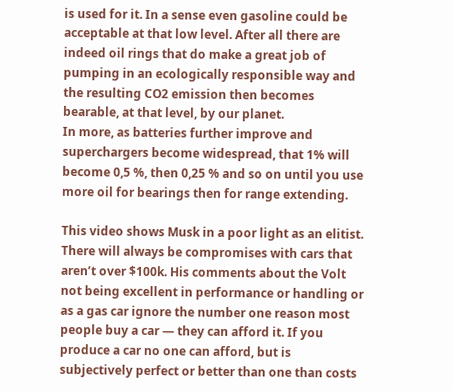is used for it. In a sense even gasoline could be acceptable at that low level. After all there are indeed oil rings that do make a great job of pumping in an ecologically responsible way and the resulting CO2 emission then becomes bearable, at that level, by our planet.
In more, as batteries further improve and superchargers become widespread, that 1% will become 0,5 %, then 0,25 % and so on until you use more oil for bearings then for range extending.

This video shows Musk in a poor light as an elitist. There will always be compromises with cars that aren’t over $100k. His comments about the Volt not being excellent in performance or handling or as a gas car ignore the number one reason most people buy a car — they can afford it. If you produce a car no one can afford, but is subjectively perfect or better than one than costs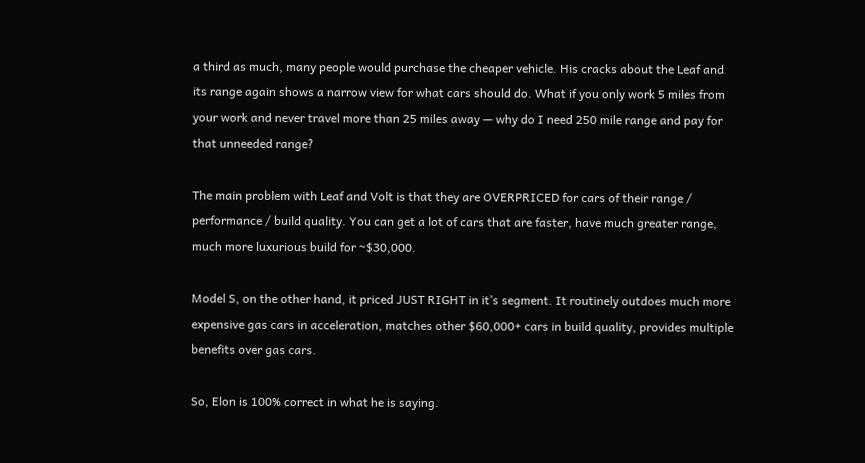a third as much, many people would purchase the cheaper vehicle. His cracks about the Leaf and its range again shows a narrow view for what cars should do. What if you only work 5 miles from your work and never travel more than 25 miles away — why do I need 250 mile range and pay for that unneeded range?

The main problem with Leaf and Volt is that they are OVERPRICED for cars of their range / performance / build quality. You can get a lot of cars that are faster, have much greater range, much more luxurious build for ~$30,000.

Model S, on the other hand, it priced JUST RIGHT in it’s segment. It routinely outdoes much more expensive gas cars in acceleration, matches other $60,000+ cars in build quality, provides multiple benefits over gas cars.

So, Elon is 100% correct in what he is saying.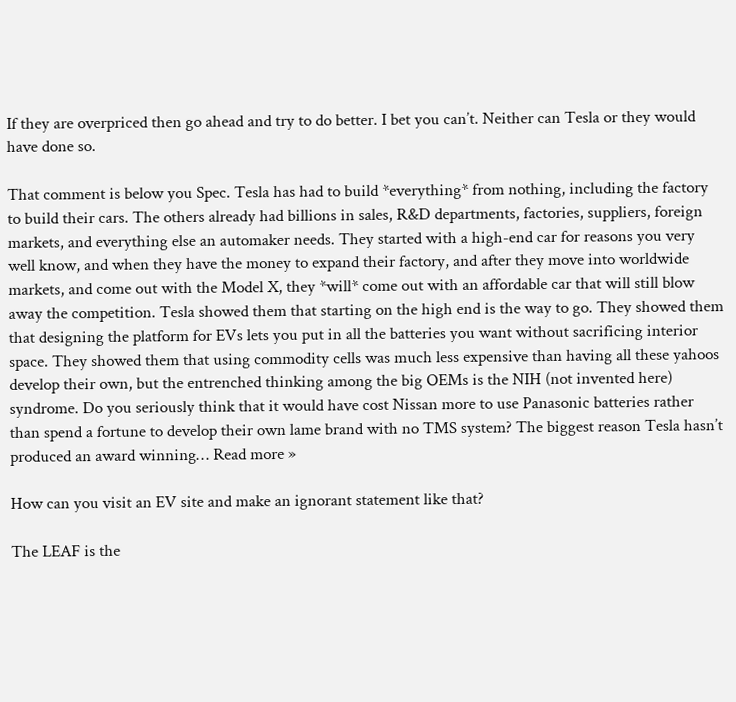If they are overpriced then go ahead and try to do better. I bet you can’t. Neither can Tesla or they would have done so.

That comment is below you Spec. Tesla has had to build *everything* from nothing, including the factory to build their cars. The others already had billions in sales, R&D departments, factories, suppliers, foreign markets, and everything else an automaker needs. They started with a high-end car for reasons you very well know, and when they have the money to expand their factory, and after they move into worldwide markets, and come out with the Model X, they *will* come out with an affordable car that will still blow away the competition. Tesla showed them that starting on the high end is the way to go. They showed them that designing the platform for EVs lets you put in all the batteries you want without sacrificing interior space. They showed them that using commodity cells was much less expensive than having all these yahoos develop their own, but the entrenched thinking among the big OEMs is the NIH (not invented here) syndrome. Do you seriously think that it would have cost Nissan more to use Panasonic batteries rather than spend a fortune to develop their own lame brand with no TMS system? The biggest reason Tesla hasn’t produced an award winning… Read more »

How can you visit an EV site and make an ignorant statement like that?

The LEAF is the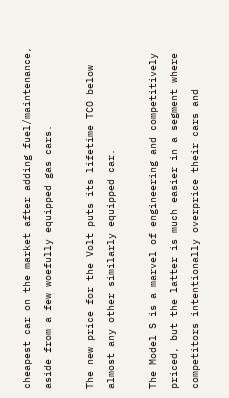cheapest car on the market after adding fuel/maintenance, aside from a few woefully equipped gas cars.

The new price for the Volt puts its lifetime TCO below almost any other similarly equipped car.

The Model S is a marvel of engineering and competitively priced, but the latter is much easier in a segment where competitors intentionally overprice their cars and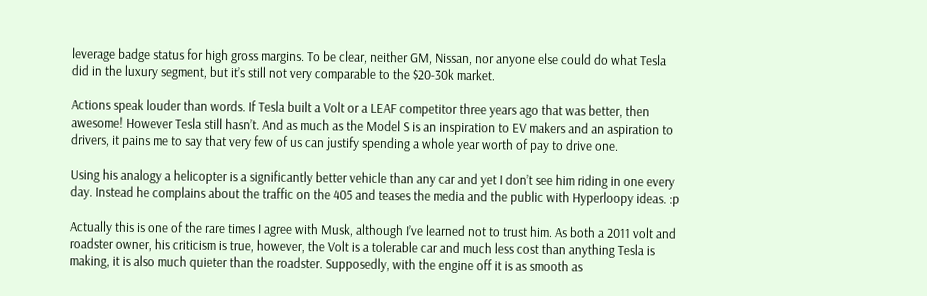leverage badge status for high gross margins. To be clear, neither GM, Nissan, nor anyone else could do what Tesla did in the luxury segment, but it’s still not very comparable to the $20-30k market.

Actions speak louder than words. If Tesla built a Volt or a LEAF competitor three years ago that was better, then awesome! However Tesla still hasn’t. And as much as the Model S is an inspiration to EV makers and an aspiration to drivers, it pains me to say that very few of us can justify spending a whole year worth of pay to drive one.

Using his analogy a helicopter is a significantly better vehicle than any car and yet I don’t see him riding in one every day. Instead he complains about the traffic on the 405 and teases the media and the public with Hyperloopy ideas. :p

Actually this is one of the rare times I agree with Musk, although I’ve learned not to trust him. As both a 2011 volt and roadster owner, his criticism is true, however, the Volt is a tolerable car and much less cost than anything Tesla is making, it is also much quieter than the roadster. Supposedly, with the engine off it is as smooth as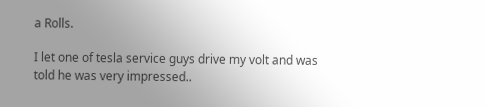a Rolls.

I let one of tesla service guys drive my volt and was told he was very impressed..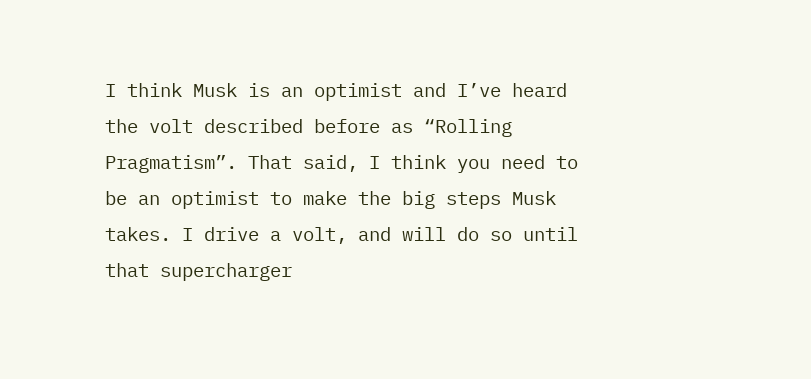I think Musk is an optimist and I’ve heard the volt described before as “Rolling Pragmatism”. That said, I think you need to be an optimist to make the big steps Musk takes. I drive a volt, and will do so until that supercharger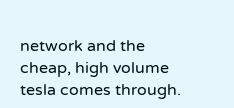network and the cheap, high volume tesla comes through.